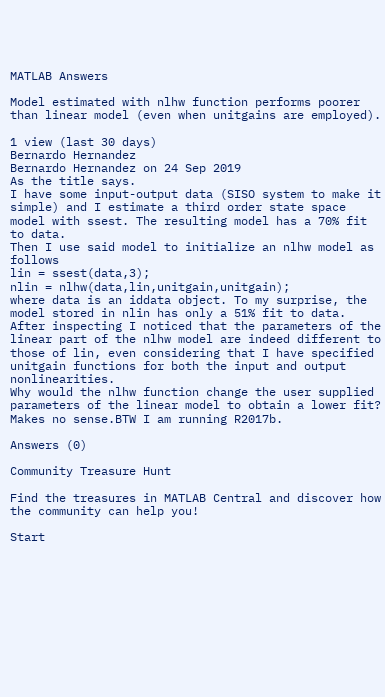MATLAB Answers

Model estimated with nlhw function performs poorer than linear model (even when unitgains are employed).

1 view (last 30 days)
Bernardo Hernandez
Bernardo Hernandez on 24 Sep 2019
As the title says.
I have some input-output data (SISO system to make it simple) and I estimate a third order state space model with ssest. The resulting model has a 70% fit to data.
Then I use said model to initialize an nlhw model as follows
lin = ssest(data,3);
nlin = nlhw(data,lin,unitgain,unitgain);
where data is an iddata object. To my surprise, the model stored in nlin has only a 51% fit to data. After inspecting I noticed that the parameters of the linear part of the nlhw model are indeed different to those of lin, even considering that I have specified unitgain functions for both the input and output nonlinearities.
Why would the nlhw function change the user supplied parameters of the linear model to obtain a lower fit? Makes no sense.BTW I am running R2017b.

Answers (0)

Community Treasure Hunt

Find the treasures in MATLAB Central and discover how the community can help you!

Start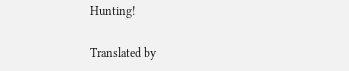Hunting!

Translated by